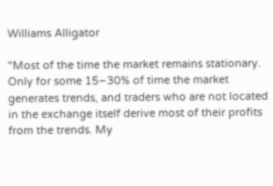Williams Alligator

"Most of the time the market remains stationary. Only for some 15–30% of time the market generates trends, and traders who are not located in the exchange itself derive most of their profits from the trends. My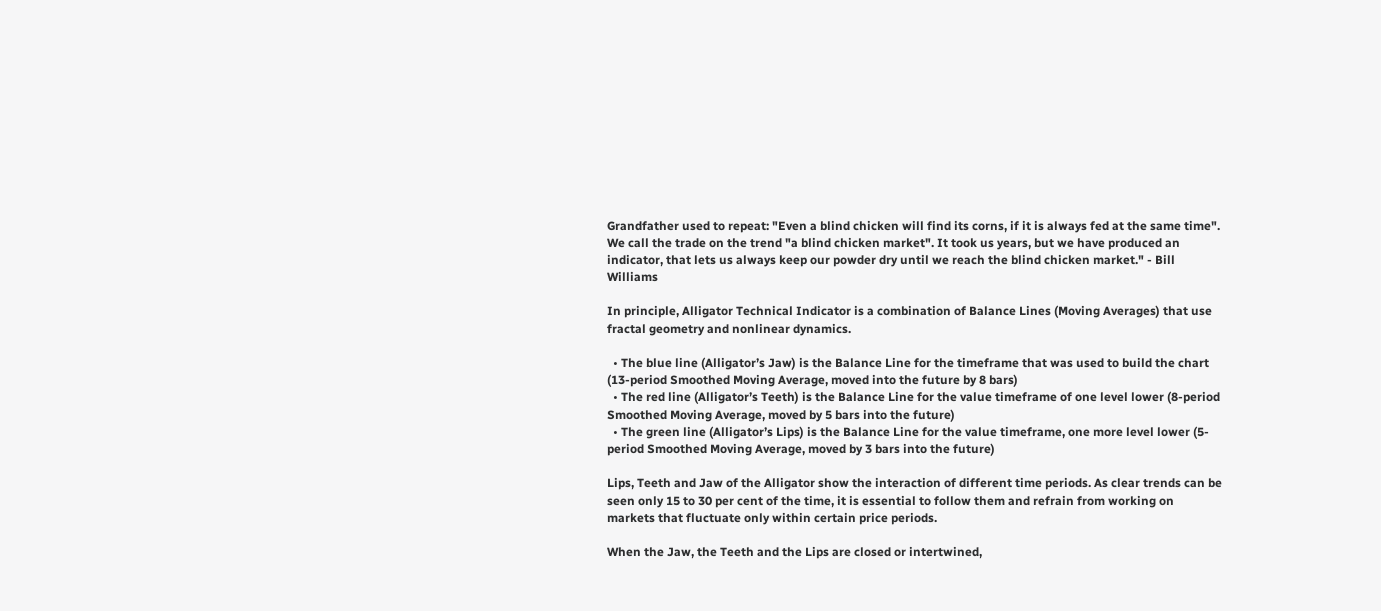Grandfather used to repeat: "Even a blind chicken will find its corns, if it is always fed at the same time". We call the trade on the trend "a blind chicken market". It took us years, but we have produced an indicator, that lets us always keep our powder dry until we reach the blind chicken market." - Bill Williams

In principle, Alligator Technical Indicator is a combination of Balance Lines (Moving Averages) that use fractal geometry and nonlinear dynamics.

  • The blue line (Alligator’s Jaw) is the Balance Line for the timeframe that was used to build the chart (13-period Smoothed Moving Average, moved into the future by 8 bars)
  • The red line (Alligator’s Teeth) is the Balance Line for the value timeframe of one level lower (8-period Smoothed Moving Average, moved by 5 bars into the future)
  • The green line (Alligator’s Lips) is the Balance Line for the value timeframe, one more level lower (5-period Smoothed Moving Average, moved by 3 bars into the future)

Lips, Teeth and Jaw of the Alligator show the interaction of different time periods. As clear trends can be seen only 15 to 30 per cent of the time, it is essential to follow them and refrain from working on markets that fluctuate only within certain price periods.

When the Jaw, the Teeth and the Lips are closed or intertwined,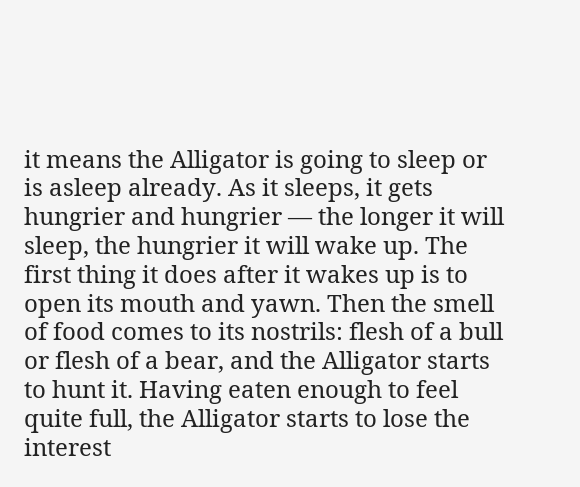it means the Alligator is going to sleep or is asleep already. As it sleeps, it gets hungrier and hungrier — the longer it will sleep, the hungrier it will wake up. The first thing it does after it wakes up is to open its mouth and yawn. Then the smell of food comes to its nostrils: flesh of a bull or flesh of a bear, and the Alligator starts to hunt it. Having eaten enough to feel quite full, the Alligator starts to lose the interest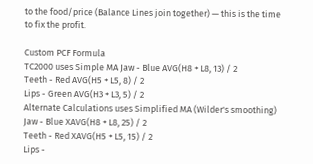to the food/price (Balance Lines join together) — this is the time to fix the profit.

Custom PCF Formula
TC2000 uses Simple MA Jaw - Blue AVG(H8 + L8, 13) / 2
Teeth - Red AVG(H5 + L5, 8) / 2
Lips - Green AVG(H3 + L3, 5) / 2
Alternate Calculations uses Simplified MA (Wilder's smoothing) Jaw - Blue XAVG(H8 + L8, 25) / 2
Teeth - Red XAVG(H5 + L5, 15) / 2
Lips -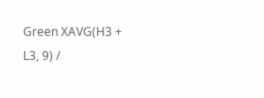Green XAVG(H3 + L3, 9) /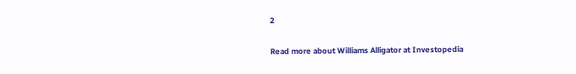2

Read more about Williams Alligator at Investopedia